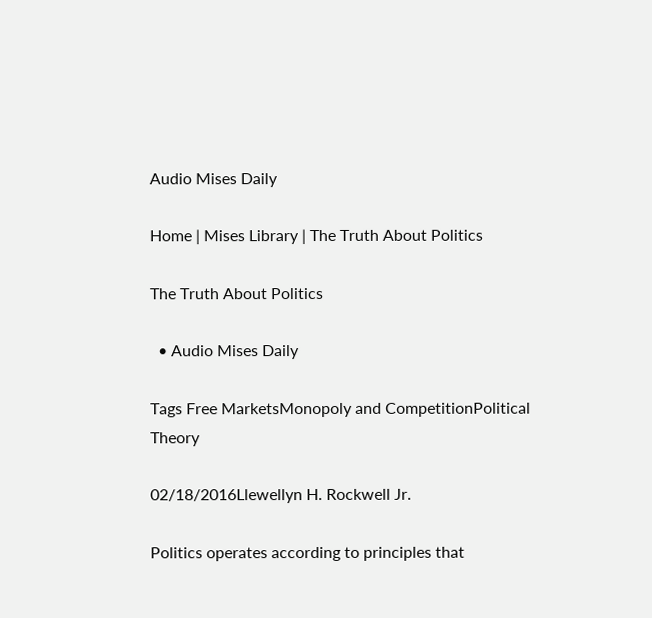Audio Mises Daily

Home | Mises Library | The Truth About Politics

The Truth About Politics

  • Audio Mises Daily

Tags Free MarketsMonopoly and CompetitionPolitical Theory

02/18/2016Llewellyn H. Rockwell Jr.

Politics operates according to principles that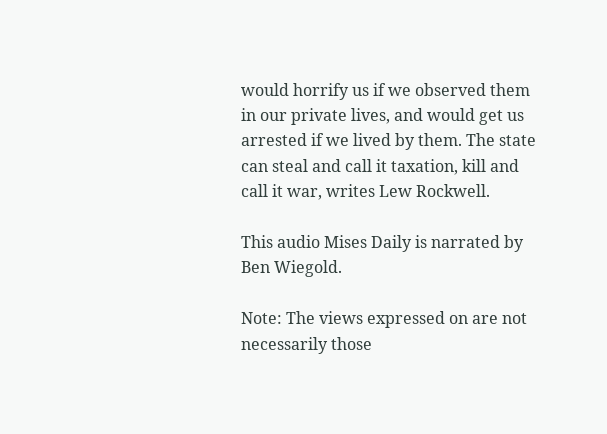would horrify us if we observed them in our private lives, and would get us arrested if we lived by them. The state can steal and call it taxation, kill and call it war, writes Lew Rockwell.

This audio Mises Daily is narrated by Ben Wiegold.

Note: The views expressed on are not necessarily those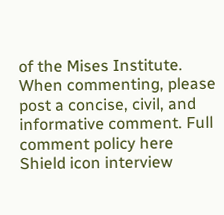of the Mises Institute.
When commenting, please post a concise, civil, and informative comment. Full comment policy here
Shield icon interview